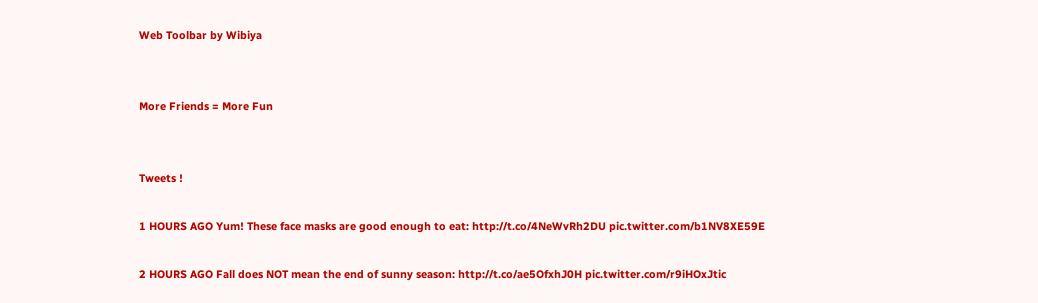Web Toolbar by Wibiya


More Friends = More Fun


Tweets !

1 HOURS AGO Yum! These face masks are good enough to eat: http://t.co/4NeWvRh2DU pic.twitter.com/b1NV8XE59E

2 HOURS AGO Fall does NOT mean the end of sunny season: http://t.co/ae5OfxhJ0H pic.twitter.com/r9iHOxJtic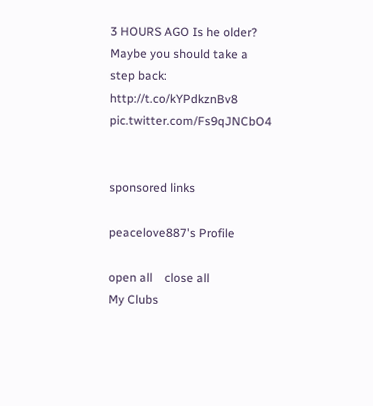3 HOURS AGO Is he older? Maybe you should take a step back: http://t.co/kYPdkznBv8 pic.twitter.com/Fs9qJNCbO4


sponsored links

peacelove887's Profile

open all    close all
My Clubs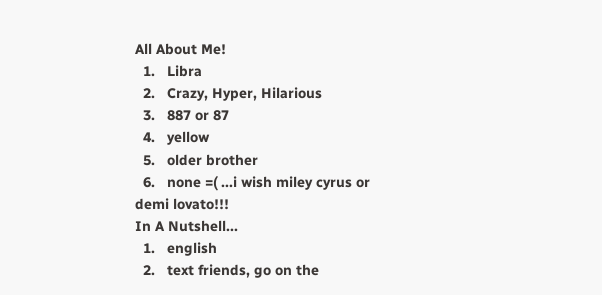All About Me!
  1.   Libra
  2.   Crazy, Hyper, Hilarious
  3.   887 or 87
  4.   yellow
  5.   older brother
  6.   none =( ...i wish miley cyrus or demi lovato!!!
In A Nutshell...
  1.   english
  2.   text friends, go on the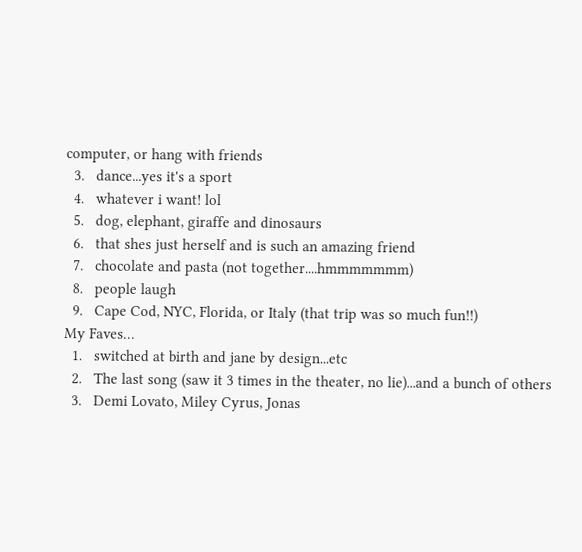computer, or hang with friends
  3.   dance...yes it's a sport
  4.   whatever i want! lol
  5.   dog, elephant, giraffe and dinosaurs
  6.   that shes just herself and is such an amazing friend
  7.   chocolate and pasta (not together....hmmmmmmm)
  8.   people laugh
  9.   Cape Cod, NYC, Florida, or Italy (that trip was so much fun!!)
My Faves…
  1.   switched at birth and jane by design...etc
  2.   The last song (saw it 3 times in the theater, no lie)...and a bunch of others
  3.   Demi Lovato, Miley Cyrus, Jonas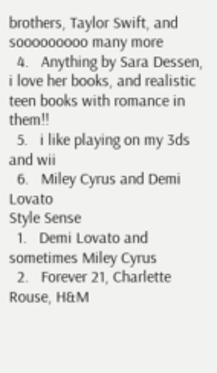brothers, Taylor Swift, and sooooooooo many more
  4.   Anything by Sara Dessen, i love her books, and realistic teen books with romance in them!!
  5.   i like playing on my 3ds and wii
  6.   Miley Cyrus and Demi Lovato
Style Sense
  1.   Demi Lovato and sometimes Miley Cyrus
  2.   Forever 21, Charlette Rouse, H&M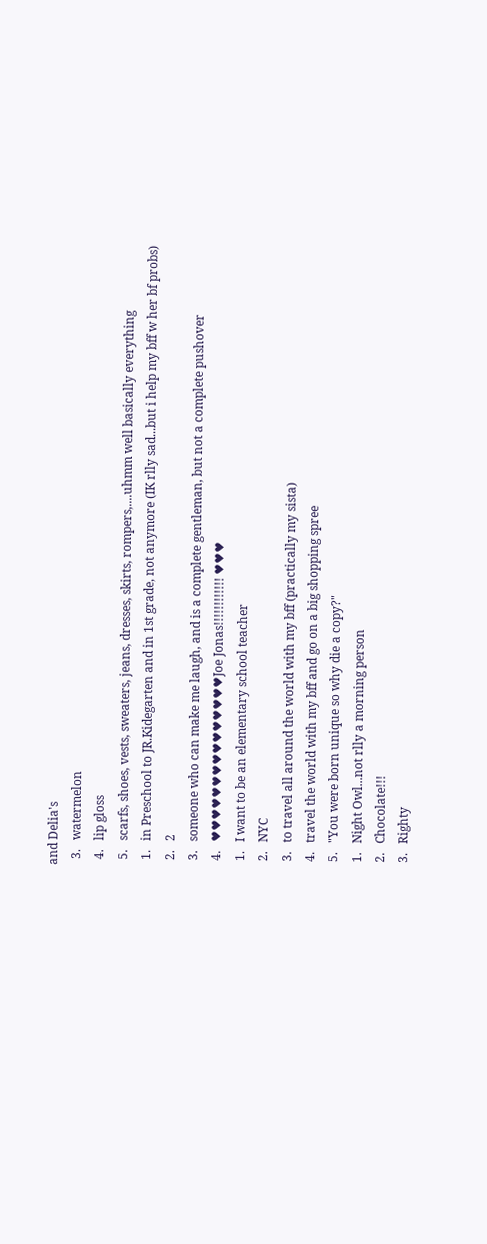and Delia's
  3.   watermelon
  4.   lip gloss
  5.   scarfs, shoes, vests, sweaters, jeans, dresses, skirts, rompers,....uhmm well basically everything
  1.   in Preschool to JR.Kidegarten and in 1st grade, not anymore (IK rlly sad...but i help my bff w her bf probs)
  2.   2
  3.   someone who can make me laugh, and is a complete gentleman, but not a complete pushover
  4.   ♥♥♥♥♥♥♥♥♥♥♥♥♥♥♥Joe Jonas!!!!!!!!!!!! ♥♥♥
  1.   I want to be an elementary school teacher
  2.   NYC
  3.   to travel all around the world with my bff (practically my sista)
  4.   travel the world with my bff and go on a big shopping spree
  5.   "You were born unique so why die a copy?"
  1.   Night Owl...not rlly a morning person
  2.   Chocolate!!!
  3.   Righty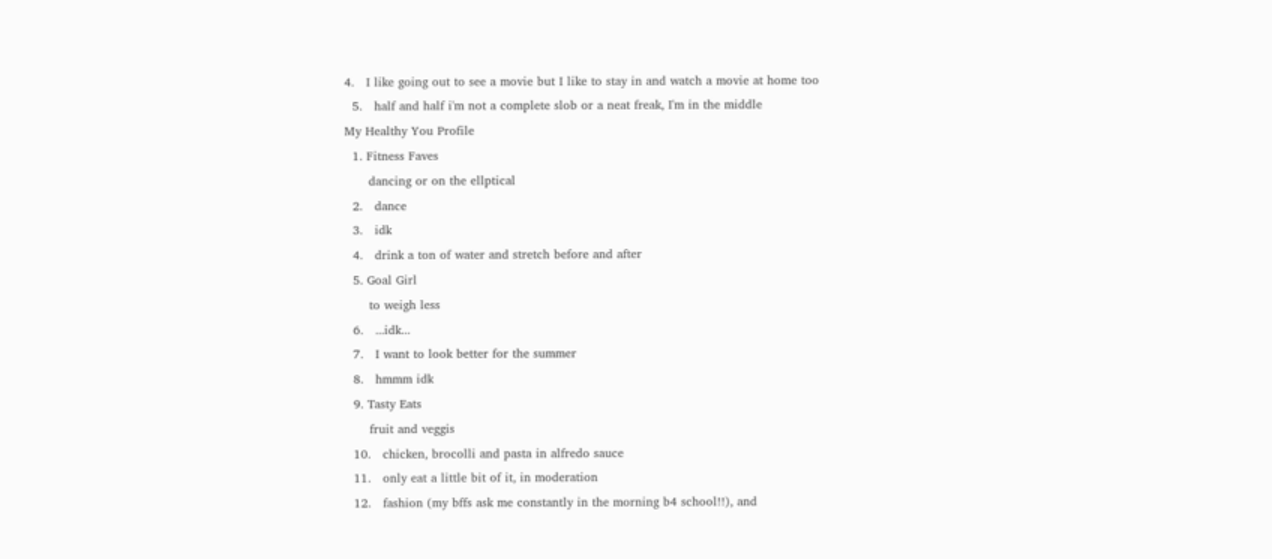4.   I like going out to see a movie but I like to stay in and watch a movie at home too
  5.   half and half i'm not a complete slob or a neat freak, I'm in the middle
My Healthy You Profile
  1. Fitness Faves
      dancing or on the ellptical
  2.   dance
  3.   idk
  4.   drink a ton of water and stretch before and after
  5. Goal Girl
      to weigh less
  6.   ...idk...
  7.   I want to look better for the summer
  8.   hmmm idk
  9. Tasty Eats
      fruit and veggis
  10.   chicken, brocolli and pasta in alfredo sauce
  11.   only eat a little bit of it, in moderation
  12.   fashion (my bffs ask me constantly in the morning b4 school!!), and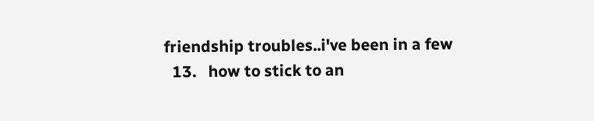friendship troubles..i've been in a few
  13.   how to stick to an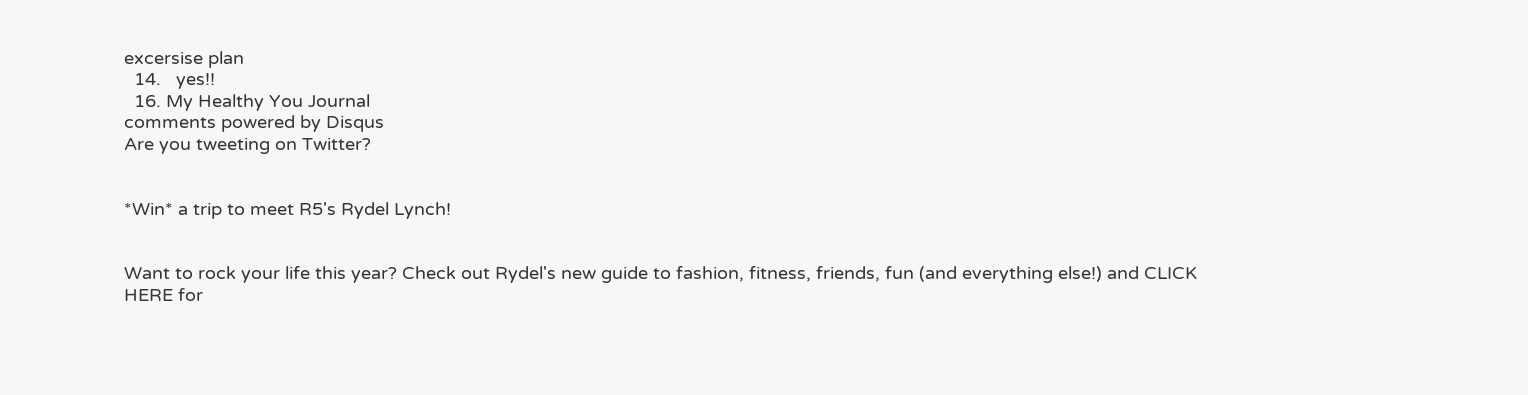excersise plan
  14.   yes!!
  16. My Healthy You Journal
comments powered by Disqus
Are you tweeting on Twitter?


*Win* a trip to meet R5's Rydel Lynch!


Want to rock your life this year? Check out Rydel's new guide to fashion, fitness, friends, fun (and everything else!) and CLICK HERE for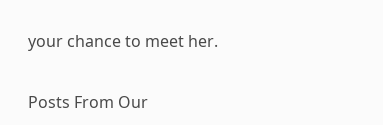your chance to meet her.

Posts From Our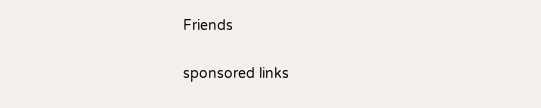Friends

sponsored links